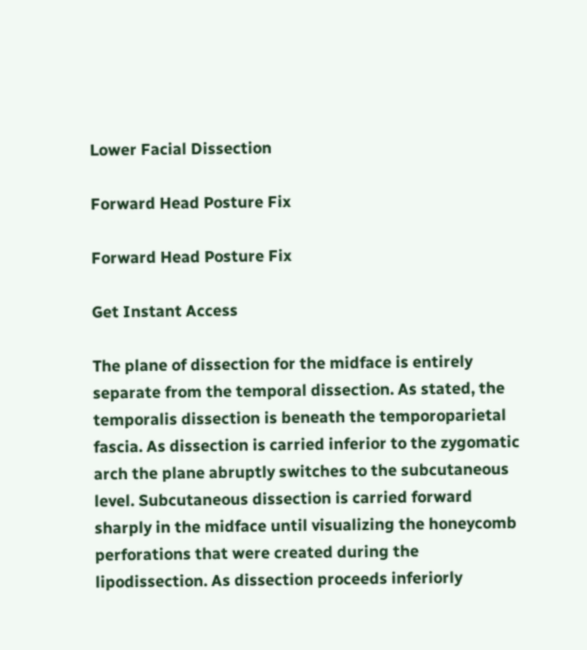Lower Facial Dissection

Forward Head Posture Fix

Forward Head Posture Fix

Get Instant Access

The plane of dissection for the midface is entirely separate from the temporal dissection. As stated, the temporalis dissection is beneath the temporoparietal fascia. As dissection is carried inferior to the zygomatic arch the plane abruptly switches to the subcutaneous level. Subcutaneous dissection is carried forward sharply in the midface until visualizing the honeycomb perforations that were created during the lipodissection. As dissection proceeds inferiorly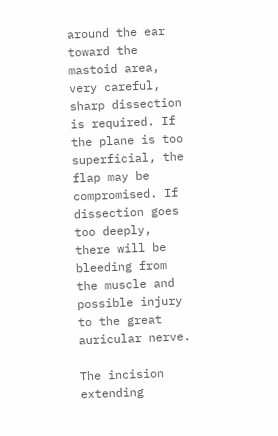around the ear toward the mastoid area, very careful, sharp dissection is required. If the plane is too superficial, the flap may be compromised. If dissection goes too deeply, there will be bleeding from the muscle and possible injury to the great auricular nerve.

The incision extending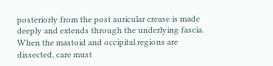posteriorly from the post auricular crease is made deeply and extends through the underlying fascia. When the mastoid and occipital regions are dissected, care must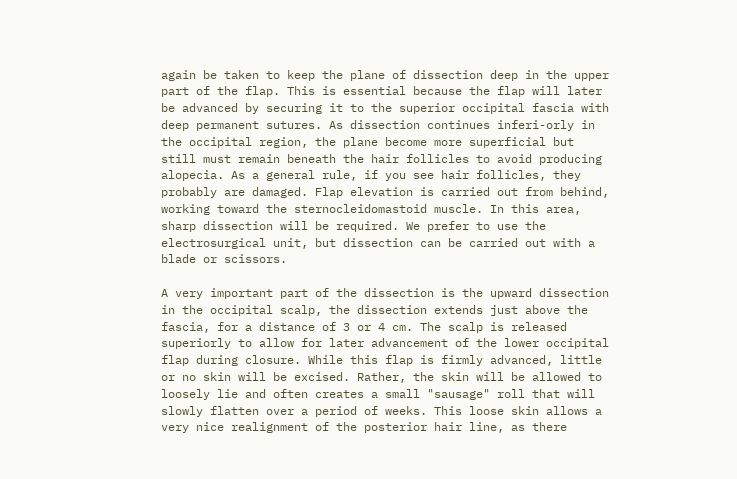again be taken to keep the plane of dissection deep in the upper part of the flap. This is essential because the flap will later be advanced by securing it to the superior occipital fascia with deep permanent sutures. As dissection continues inferi-orly in the occipital region, the plane become more superficial but still must remain beneath the hair follicles to avoid producing alopecia. As a general rule, if you see hair follicles, they probably are damaged. Flap elevation is carried out from behind, working toward the sternocleidomastoid muscle. In this area, sharp dissection will be required. We prefer to use the electrosurgical unit, but dissection can be carried out with a blade or scissors.

A very important part of the dissection is the upward dissection in the occipital scalp, the dissection extends just above the fascia, for a distance of 3 or 4 cm. The scalp is released superiorly to allow for later advancement of the lower occipital flap during closure. While this flap is firmly advanced, little or no skin will be excised. Rather, the skin will be allowed to loosely lie and often creates a small "sausage" roll that will slowly flatten over a period of weeks. This loose skin allows a very nice realignment of the posterior hair line, as there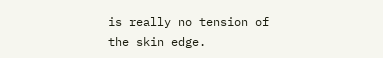is really no tension of the skin edge.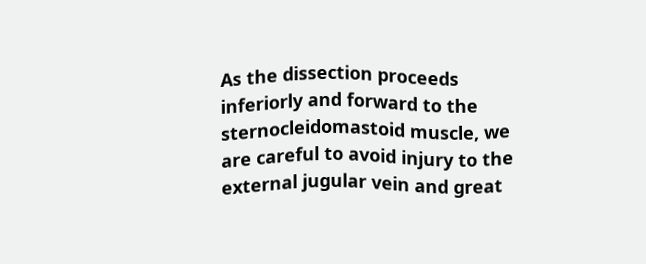As the dissection proceeds inferiorly and forward to the sternocleidomastoid muscle, we are careful to avoid injury to the external jugular vein and great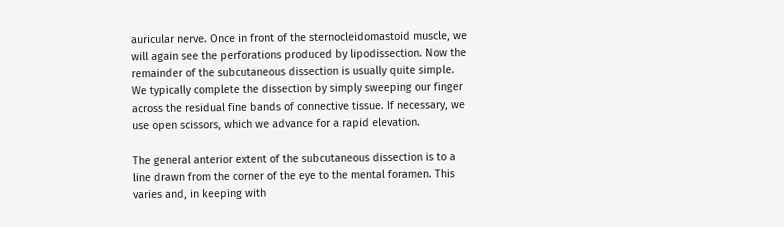auricular nerve. Once in front of the sternocleidomastoid muscle, we will again see the perforations produced by lipodissection. Now the remainder of the subcutaneous dissection is usually quite simple. We typically complete the dissection by simply sweeping our finger across the residual fine bands of connective tissue. If necessary, we use open scissors, which we advance for a rapid elevation.

The general anterior extent of the subcutaneous dissection is to a line drawn from the corner of the eye to the mental foramen. This varies and, in keeping with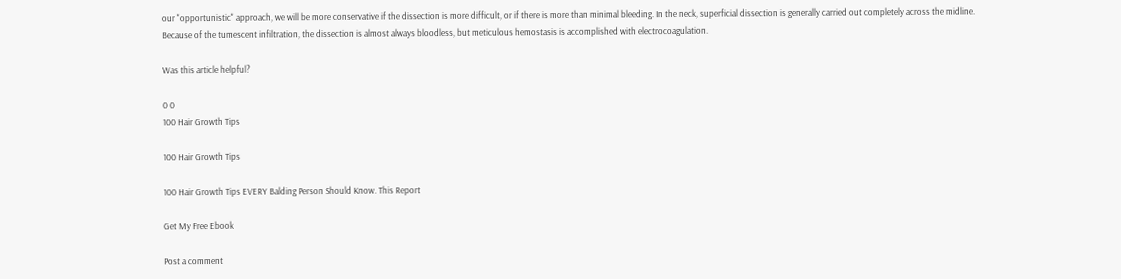our "opportunistic" approach, we will be more conservative if the dissection is more difficult, or if there is more than minimal bleeding. In the neck, superficial dissection is generally carried out completely across the midline. Because of the tumescent infiltration, the dissection is almost always bloodless, but meticulous hemostasis is accomplished with electrocoagulation.

Was this article helpful?

0 0
100 Hair Growth Tips

100 Hair Growth Tips

100 Hair Growth Tips EVERY Balding Person Should Know. This Report

Get My Free Ebook

Post a comment